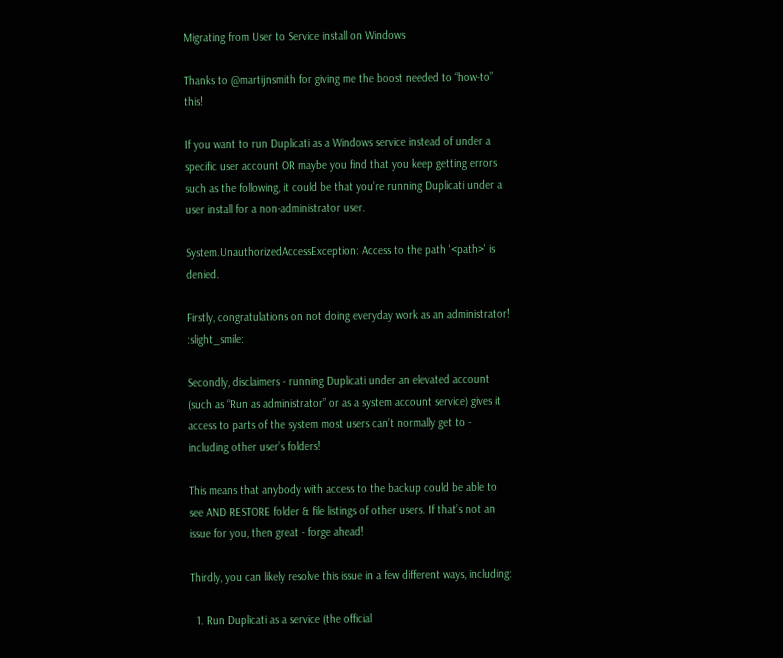Migrating from User to Service install on Windows

Thanks to @martijnsmith for giving me the boost needed to “how-to” this!

If you want to run Duplicati as a Windows service instead of under a specific user account OR maybe you find that you keep getting errors such as the following, it could be that you’re running Duplicati under a user install for a non-administrator user.

System.UnauthorizedAccessException: Access to the path '<path>' is denied.

Firstly, congratulations on not doing everyday work as an administrator! :slight_smile:

Secondly, disclaimers - running Duplicati under an elevated account (such as “Run as administrator” or as a system account service) gives it access to parts of the system most users can’t normally get to - including other user’s folders!

This means that anybody with access to the backup could be able to see AND RESTORE folder & file listings of other users. If that’s not an issue for you, then great - forge ahead!

Thirdly, you can likely resolve this issue in a few different ways, including:

  1. Run Duplicati as a service (the official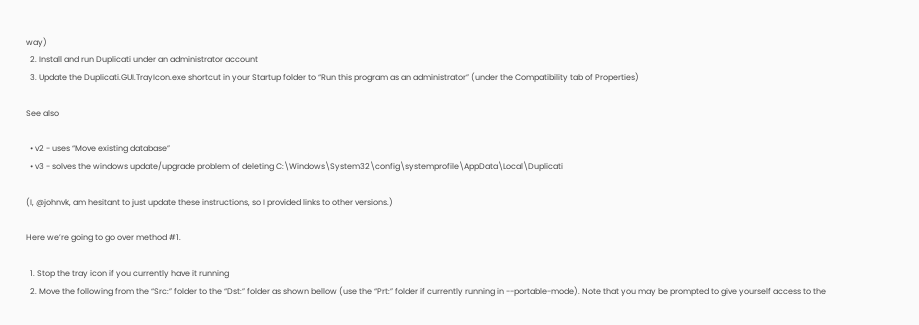way)
  2. Install and run Duplicati under an administrator account
  3. Update the Duplicati.GUI.TrayIcon.exe shortcut in your Startup folder to “Run this program as an administrator” (under the Compatibility tab of Properties)

See also

  • v2 - uses “Move existing database”
  • v3 - solves the windows update/upgrade problem of deleting C:\Windows\System32\config\systemprofile\AppData\Local\Duplicati

(I, @johnvk, am hesitant to just update these instructions, so I provided links to other versions.)

Here we’re going to go over method #1.

  1. Stop the tray icon if you currently have it running
  2. Move the following from the “Src:” folder to the “Dst:” folder as shown bellow (use the “Prt:” folder if currently running in --portable-mode). Note that you may be prompted to give yourself access to the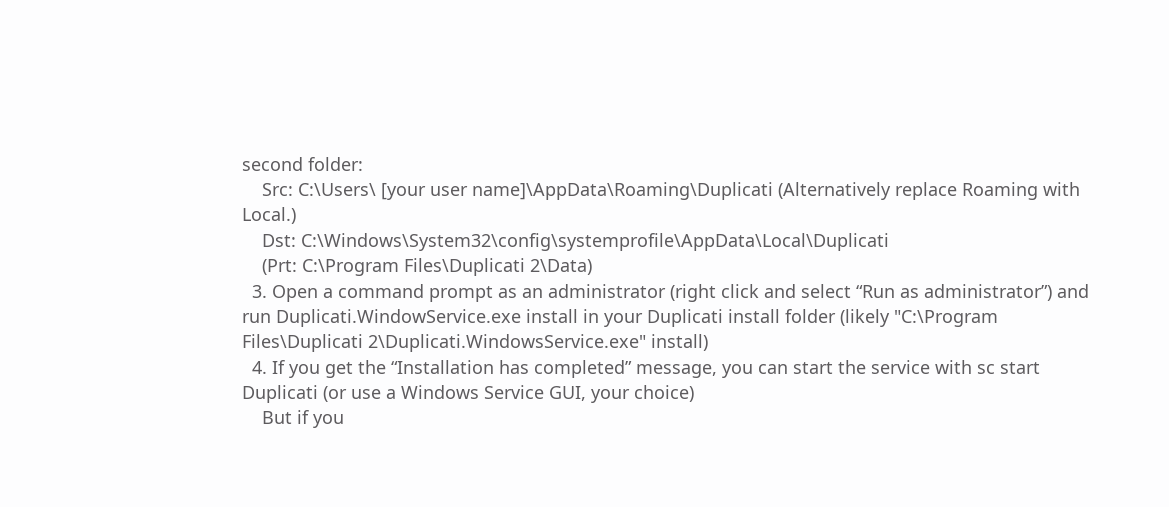second folder:
    Src: C:\Users\ [your user name]\AppData\Roaming\Duplicati (Alternatively replace Roaming with Local.)
    Dst: C:\Windows\System32\config\systemprofile\AppData\Local\Duplicati
    (Prt: C:\Program Files\Duplicati 2\Data)
  3. Open a command prompt as an administrator (right click and select “Run as administrator”) and run Duplicati.WindowService.exe install in your Duplicati install folder (likely "C:\Program Files\Duplicati 2\Duplicati.WindowsService.exe" install)
  4. If you get the “Installation has completed” message, you can start the service with sc start Duplicati (or use a Windows Service GUI, your choice)
    But if you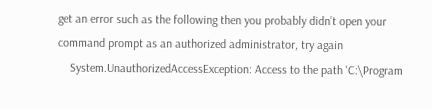get an error such as the following then you probably didn’t open your command prompt as an authorized administrator, try again
    System.UnauthorizedAccessException: Access to the path 'C:\Program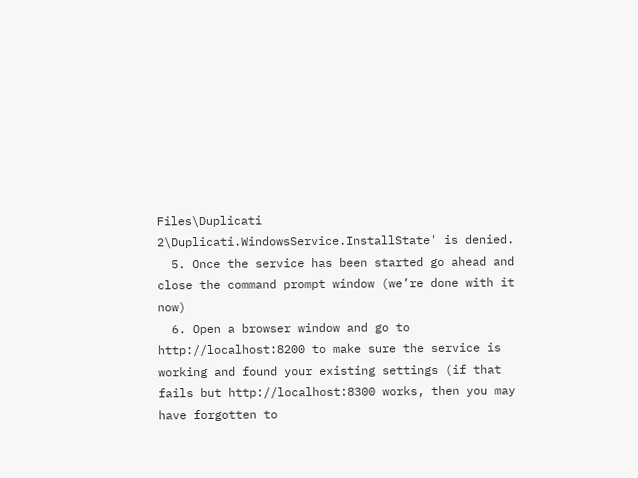Files\Duplicati 2\Duplicati.WindowsService.InstallState' is denied.
  5. Once the service has been started go ahead and close the command prompt window (we’re done with it now)
  6. Open a browser window and go to http://localhost:8200 to make sure the service is working and found your existing settings (if that fails but http://localhost:8300 works, then you may have forgotten to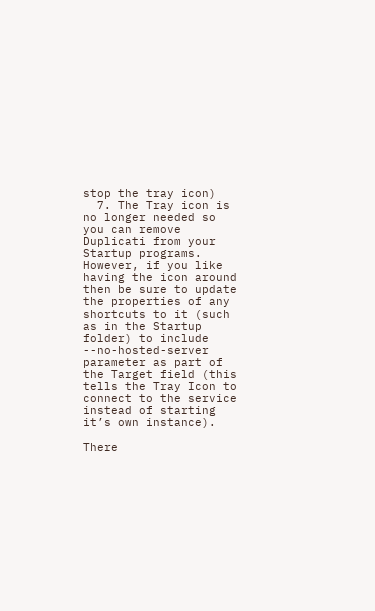stop the tray icon)
  7. The Tray icon is no longer needed so you can remove Duplicati from your Startup programs. However, if you like having the icon around then be sure to update the properties of any shortcuts to it (such as in the Startup folder) to include --no-hosted-server parameter as part of the Target field (this tells the Tray Icon to connect to the service instead of starting it’s own instance).

There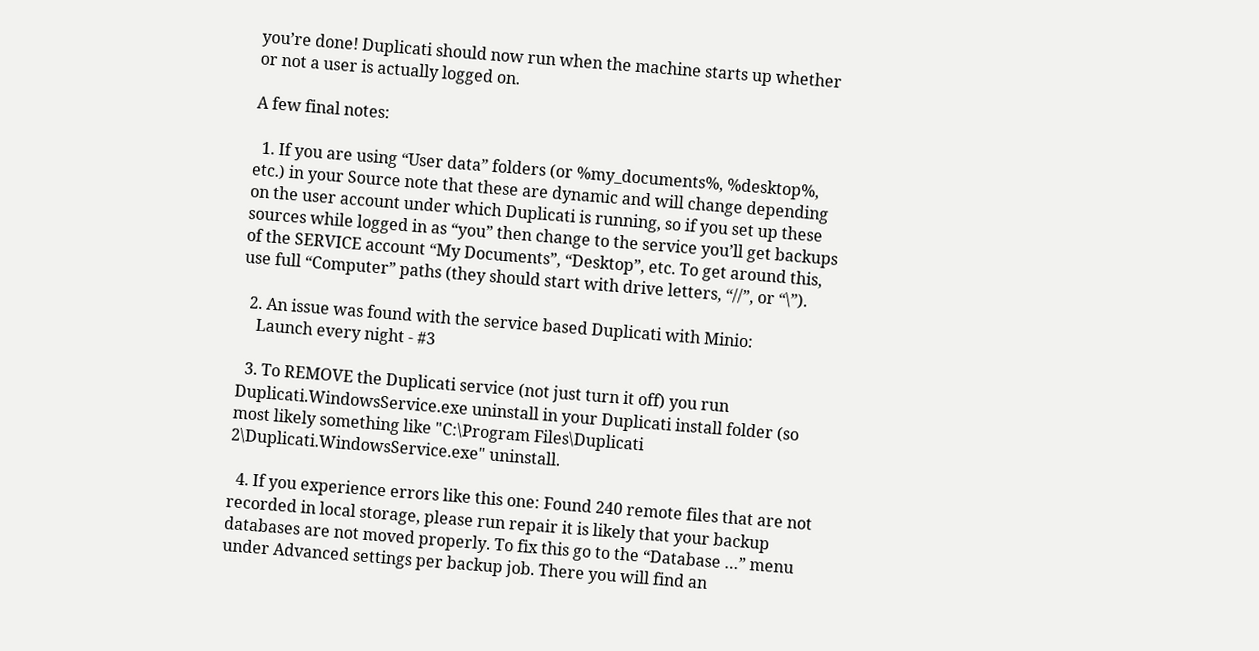you’re done! Duplicati should now run when the machine starts up whether or not a user is actually logged on.

A few final notes:

  1. If you are using “User data” folders (or %my_documents%, %desktop%, etc.) in your Source note that these are dynamic and will change depending on the user account under which Duplicati is running, so if you set up these sources while logged in as “you” then change to the service you’ll get backups of the SERVICE account “My Documents”, “Desktop”, etc. To get around this, use full “Computer” paths (they should start with drive letters, “//”, or “\”).

  2. An issue was found with the service based Duplicati with Minio:
    Launch every night - #3

  3. To REMOVE the Duplicati service (not just turn it off) you run Duplicati.WindowsService.exe uninstall in your Duplicati install folder (so most likely something like "C:\Program Files\Duplicati 2\Duplicati.WindowsService.exe" uninstall.

  4. If you experience errors like this one: Found 240 remote files that are not recorded in local storage, please run repair it is likely that your backup databases are not moved properly. To fix this go to the “Database …” menu under Advanced settings per backup job. There you will find an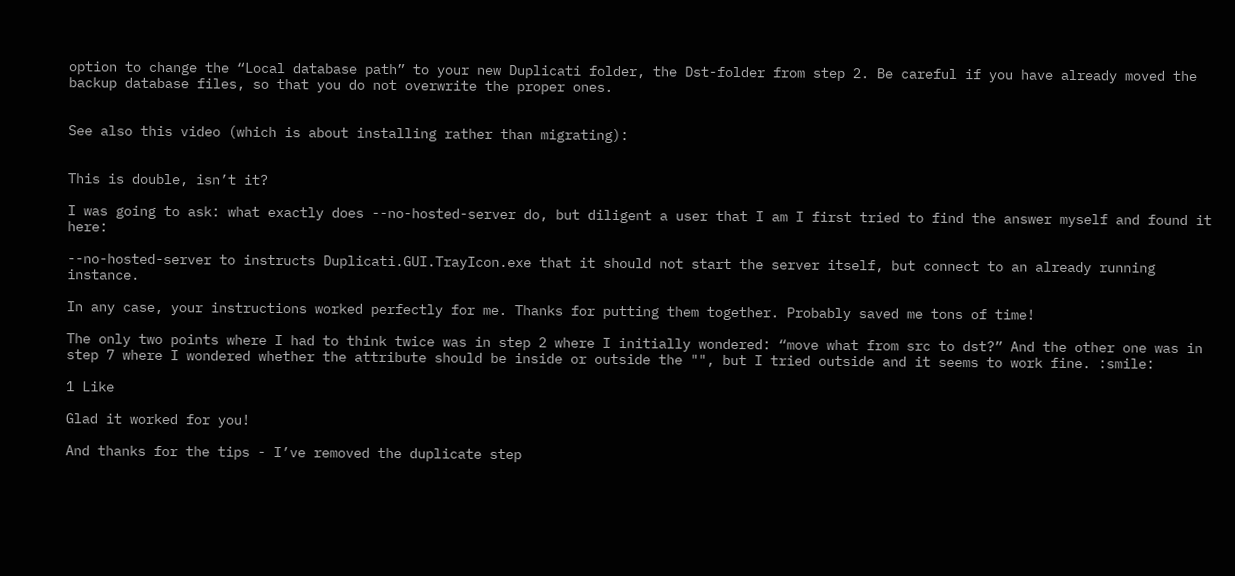option to change the “Local database path” to your new Duplicati folder, the Dst-folder from step 2. Be careful if you have already moved the backup database files, so that you do not overwrite the proper ones.


See also this video (which is about installing rather than migrating):


This is double, isn’t it?

I was going to ask: what exactly does --no-hosted-server do, but diligent a user that I am I first tried to find the answer myself and found it here:

--no-hosted-server to instructs Duplicati.GUI.TrayIcon.exe that it should not start the server itself, but connect to an already running instance.

In any case, your instructions worked perfectly for me. Thanks for putting them together. Probably saved me tons of time!

The only two points where I had to think twice was in step 2 where I initially wondered: “move what from src to dst?” And the other one was in step 7 where I wondered whether the attribute should be inside or outside the "", but I tried outside and it seems to work fine. :smile:

1 Like

Glad it worked for you!

And thanks for the tips - I’ve removed the duplicate step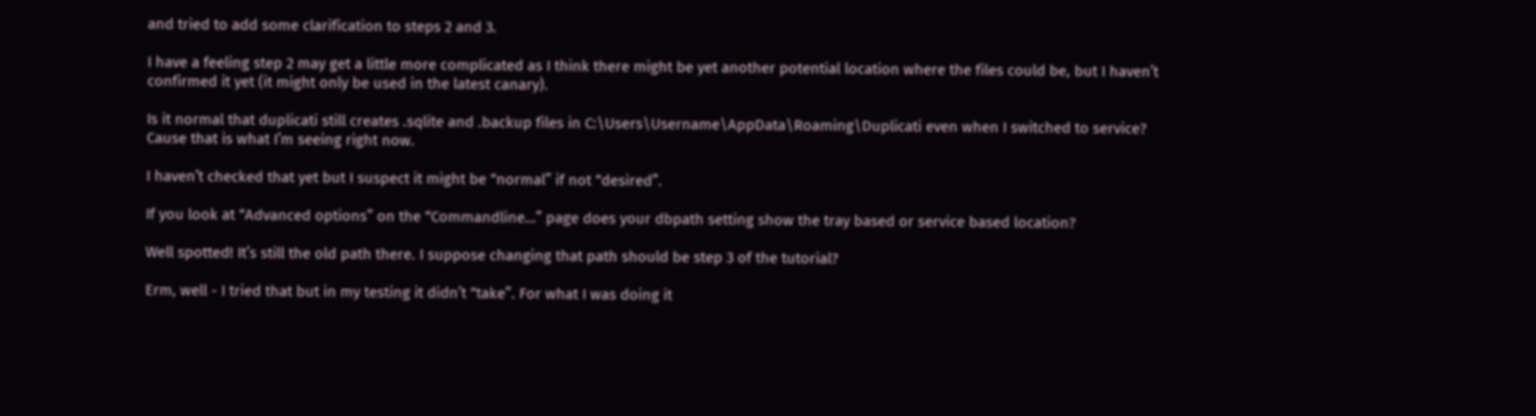and tried to add some clarification to steps 2 and 3.

I have a feeling step 2 may get a little more complicated as I think there might be yet another potential location where the files could be, but I haven’t confirmed it yet (it might only be used in the latest canary).

Is it normal that duplicati still creates .sqlite and .backup files in C:\Users\Username\AppData\Roaming\Duplicati even when I switched to service? Cause that is what I’m seeing right now.

I haven’t checked that yet but I suspect it might be “normal” if not “desired”.

If you look at “Advanced options” on the “Commandline…” page does your dbpath setting show the tray based or service based location?

Well spotted! It’s still the old path there. I suppose changing that path should be step 3 of the tutorial?

Erm, well - I tried that but in my testing it didn’t “take”. For what I was doing it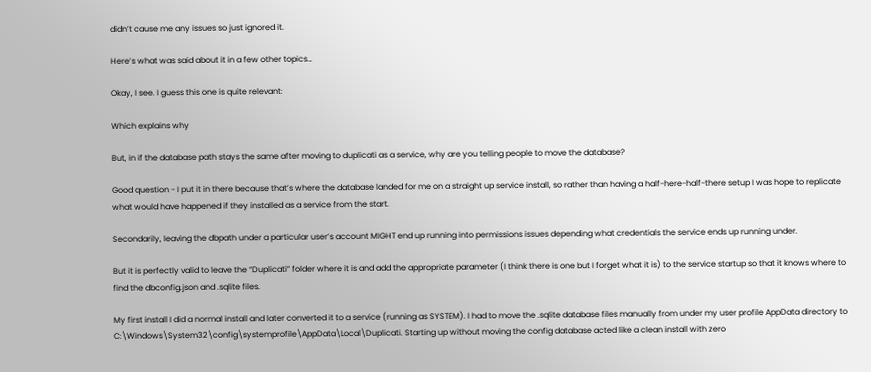didn’t cause me any issues so just ignored it.

Here’s what was said about it in a few other topics…

Okay, I see. I guess this one is quite relevant:

Which explains why

But, in if the database path stays the same after moving to duplicati as a service, why are you telling people to move the database?

Good question - I put it in there because that’s where the database landed for me on a straight up service install, so rather than having a half-here-half-there setup I was hope to replicate what would have happened if they installed as a service from the start.

Secondarily, leaving the dbpath under a particular user’s account MIGHT end up running into permissions issues depending what credentials the service ends up running under.

But it is perfectly valid to leave the “Duplicati” folder where it is and add the appropriate parameter (I think there is one but I forget what it is) to the service startup so that it knows where to find the dbconfig.json and .sqlite files.

My first install I did a normal install and later converted it to a service (running as SYSTEM). I had to move the .sqlite database files manually from under my user profile AppData directory to C:\Windows\System32\config\systemprofile\AppData\Local\Duplicati. Starting up without moving the config database acted like a clean install with zero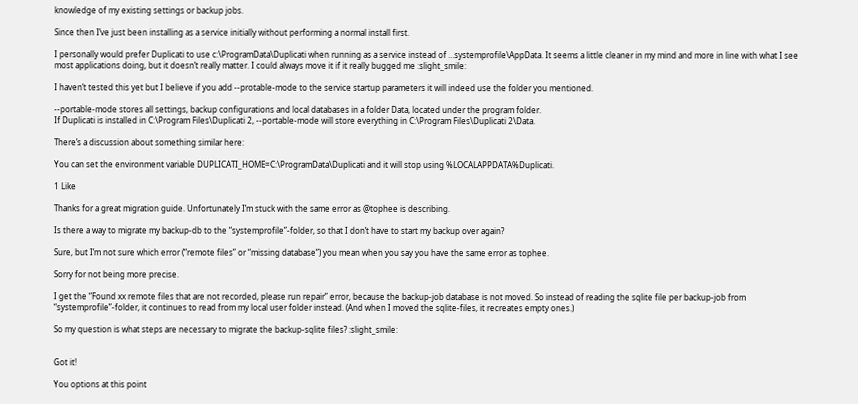knowledge of my existing settings or backup jobs.

Since then I’ve just been installing as a service initially without performing a normal install first.

I personally would prefer Duplicati to use c:\ProgramData\Duplicati when running as a service instead of …systemprofile\AppData. It seems a little cleaner in my mind and more in line with what I see most applications doing, but it doesn’t really matter. I could always move it if it really bugged me :slight_smile:

I haven’t tested this yet but I believe if you add --protable-mode to the service startup parameters it will indeed use the folder you mentioned.

--portable-mode stores all settings, backup configurations and local databases in a folder Data, located under the program folder.
If Duplicati is installed in C:\Program Files\Duplicati 2, --portable-mode will store everything in C:\Program Files\Duplicati 2\Data.

There’s a discussion about something similar here:

You can set the environment variable DUPLICATI_HOME=C:\ProgramData\Duplicati and it will stop using %LOCALAPPDATA%Duplicati.

1 Like

Thanks for a great migration guide. Unfortunately I’m stuck with the same error as @tophee is describing.

Is there a way to migrate my backup-db to the “systemprofile”-folder, so that I don’t have to start my backup over again?

Sure, but I’m not sure which error (“remote files” or “missing database”) you mean when you say you have the same error as tophee.

Sorry for not being more precise.

I get the “Found xx remote files that are not recorded, please run repair” error, because the backup-job database is not moved. So instead of reading the sqlite file per backup-job from “systemprofile”-folder, it continues to read from my local user folder instead. (And when I moved the sqlite-files, it recreates empty ones.)

So my question is what steps are necessary to migrate the backup-sqlite files? :slight_smile:


Got it!

You options at this point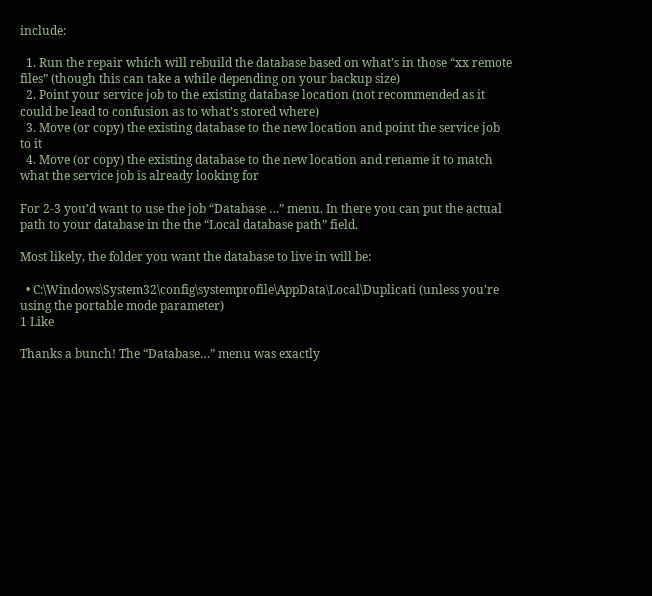include:

  1. Run the repair which will rebuild the database based on what’s in those “xx remote files” (though this can take a while depending on your backup size)
  2. Point your service job to the existing database location (not recommended as it could be lead to confusion as to what’s stored where)
  3. Move (or copy) the existing database to the new location and point the service job to it
  4. Move (or copy) the existing database to the new location and rename it to match what the service job is already looking for

For 2-3 you’d want to use the job “Database …” menu. In there you can put the actual path to your database in the the “Local database path” field.

Most likely, the folder you want the database to live in will be:

  • C:\Windows\System32\config\systemprofile\AppData\Local\Duplicati (unless you’re using the portable mode parameter)
1 Like

Thanks a bunch! The “Database…” menu was exactly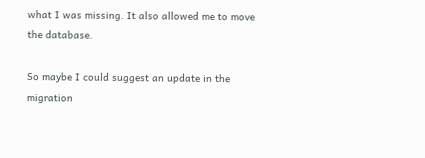what I was missing. It also allowed me to move the database.

So maybe I could suggest an update in the migration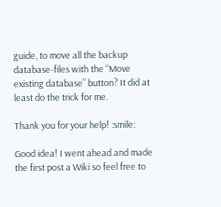guide, to move all the backup database-files with the “Move existing database” button? It did at least do the trick for me.

Thank you for your help! :smile:

Good idea! I went ahead and made the first post a Wiki so feel free to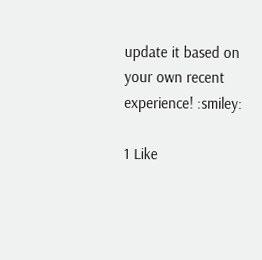update it based on your own recent experience! :smiley:

1 Like